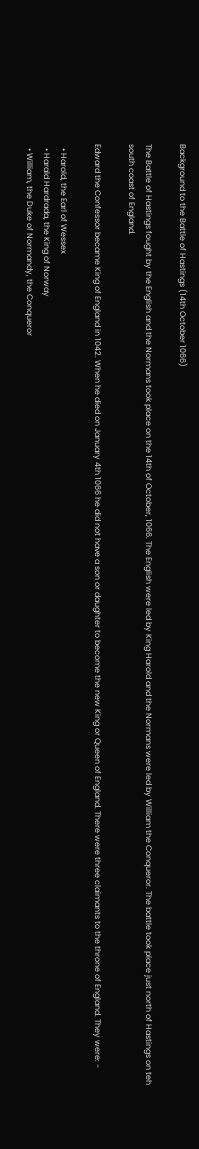Background to the Battle of Hastings (14th October 1066)

The Battle of Hastings fought by the English and the Normans took place on the 14th of October, 1066. The English were led by King Harold and the Normans were led by William the Conqueror. The battle took place just north of Hastings on teh south coast of England.

Edward the Confessor became King of England in 1042. When he died on January 4th 1066 he did not have a son or daughter to become the new King or Queen of England. There were three claimants to the throne of England. They were: -

  • Harold, the Earl of Wessex
  • Harald Hardrada, the King of Norway
  • William, the Duke of Normandy, the Conqueror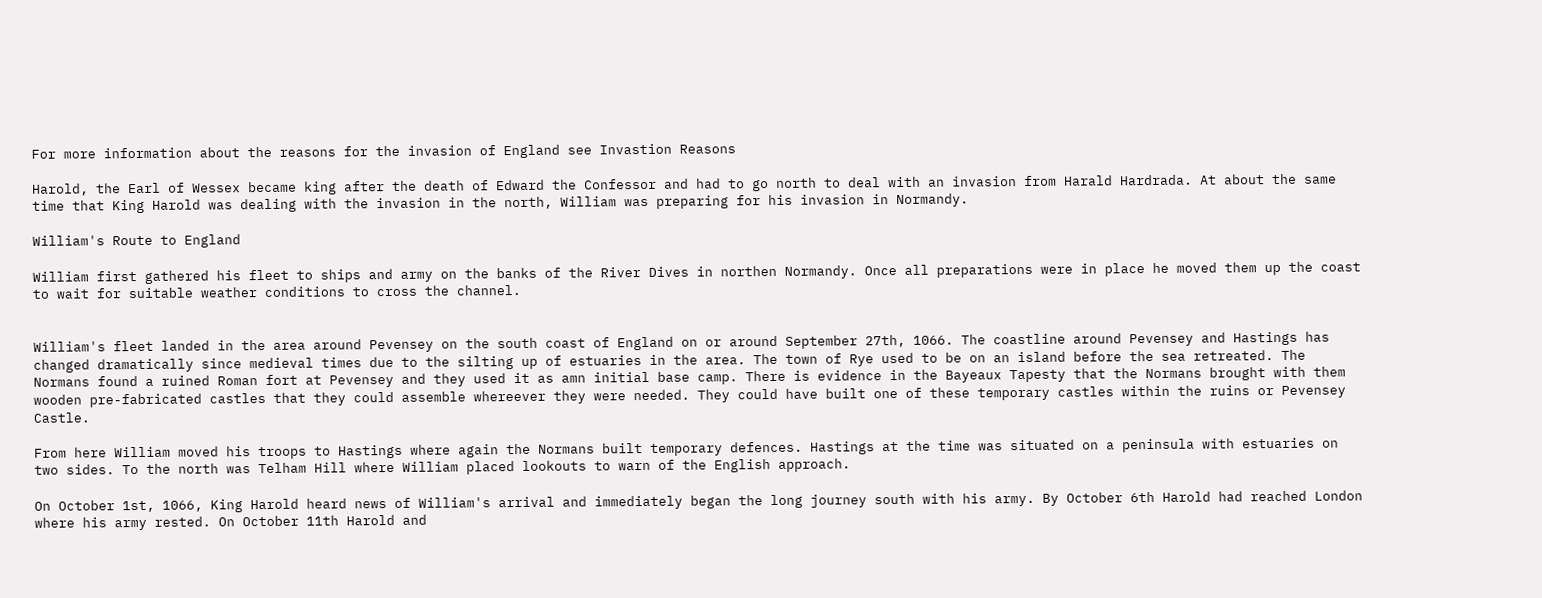For more information about the reasons for the invasion of England see Invastion Reasons

Harold, the Earl of Wessex became king after the death of Edward the Confessor and had to go north to deal with an invasion from Harald Hardrada. At about the same time that King Harold was dealing with the invasion in the north, William was preparing for his invasion in Normandy.

William's Route to England

William first gathered his fleet to ships and army on the banks of the River Dives in northen Normandy. Once all preparations were in place he moved them up the coast to wait for suitable weather conditions to cross the channel.


William's fleet landed in the area around Pevensey on the south coast of England on or around September 27th, 1066. The coastline around Pevensey and Hastings has changed dramatically since medieval times due to the silting up of estuaries in the area. The town of Rye used to be on an island before the sea retreated. The Normans found a ruined Roman fort at Pevensey and they used it as amn initial base camp. There is evidence in the Bayeaux Tapesty that the Normans brought with them wooden pre-fabricated castles that they could assemble whereever they were needed. They could have built one of these temporary castles within the ruins or Pevensey Castle.

From here William moved his troops to Hastings where again the Normans built temporary defences. Hastings at the time was situated on a peninsula with estuaries on two sides. To the north was Telham Hill where William placed lookouts to warn of the English approach.

On October 1st, 1066, King Harold heard news of William's arrival and immediately began the long journey south with his army. By October 6th Harold had reached London where his army rested. On October 11th Harold and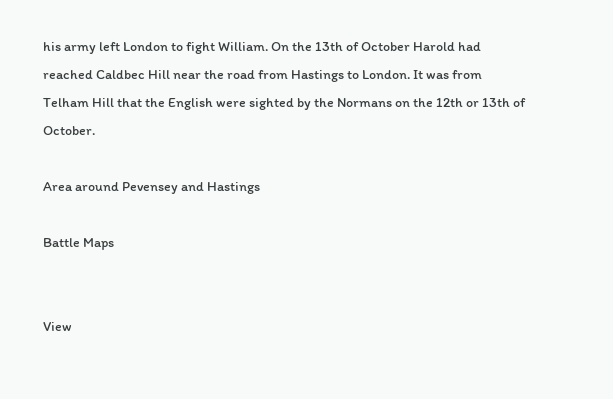his army left London to fight William. On the 13th of October Harold had reached Caldbec Hill near the road from Hastings to London. It was from Telham Hill that the English were sighted by the Normans on the 12th or 13th of October.

Area around Pevensey and Hastings

Battle Maps


View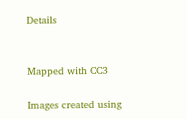Details


Mapped with CC3

Images created using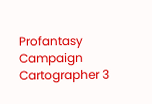Profantasy Campaign Cartographer 3